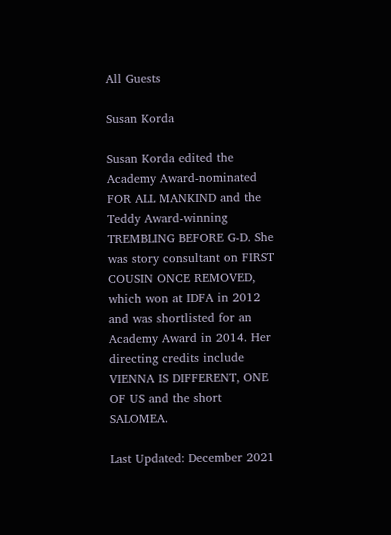All Guests

Susan Korda

Susan Korda edited the Academy Award-nominated FOR ALL MANKIND and the Teddy Award-winning TREMBLING BEFORE G-D. She was story consultant on FIRST COUSIN ONCE REMOVED, which won at IDFA in 2012 and was shortlisted for an Academy Award in 2014. Her directing credits include VIENNA IS DIFFERENT, ONE OF US and the short SALOMEA.

Last Updated: December 2021